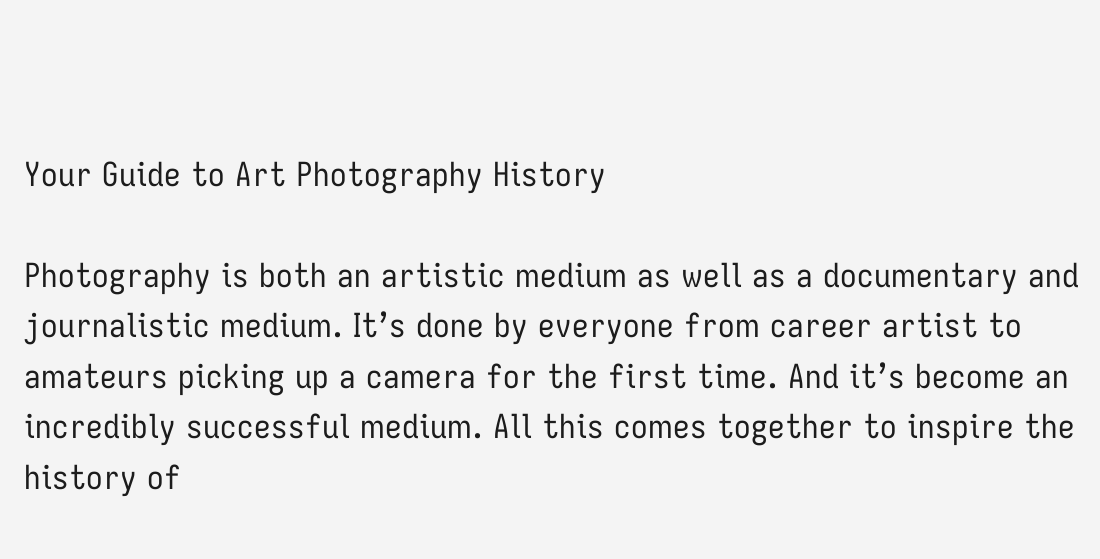Your Guide to Art Photography History

Photography is both an artistic medium as well as a documentary and journalistic medium. It’s done by everyone from career artist to amateurs picking up a camera for the first time. And it’s become an incredibly successful medium. All this comes together to inspire the history of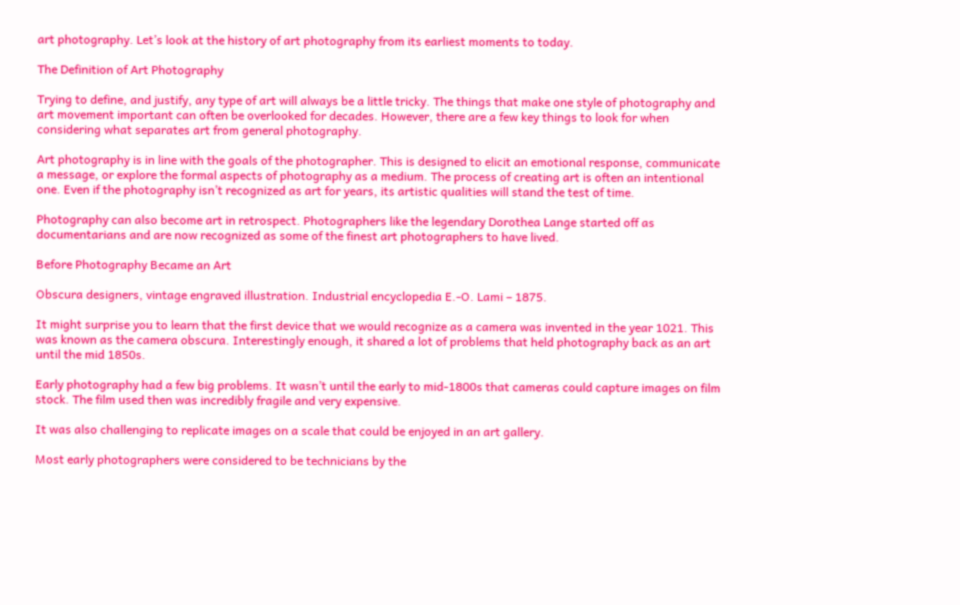art photography. Let’s look at the history of art photography from its earliest moments to today.

The Definition of Art Photography

Trying to define, and justify, any type of art will always be a little tricky. The things that make one style of photography and art movement important can often be overlooked for decades. However, there are a few key things to look for when considering what separates art from general photography.

Art photography is in line with the goals of the photographer. This is designed to elicit an emotional response, communicate a message, or explore the formal aspects of photography as a medium. The process of creating art is often an intentional one. Even if the photography isn’t recognized as art for years, its artistic qualities will stand the test of time.

Photography can also become art in retrospect. Photographers like the legendary Dorothea Lange started off as documentarians and are now recognized as some of the finest art photographers to have lived.

Before Photography Became an Art

Obscura designers, vintage engraved illustration. Industrial encyclopedia E.-O. Lami – 1875.

It might surprise you to learn that the first device that we would recognize as a camera was invented in the year 1021. This was known as the camera obscura. Interestingly enough, it shared a lot of problems that held photography back as an art until the mid 1850s.

Early photography had a few big problems. It wasn’t until the early to mid-1800s that cameras could capture images on film stock. The film used then was incredibly fragile and very expensive.

It was also challenging to replicate images on a scale that could be enjoyed in an art gallery.

Most early photographers were considered to be technicians by the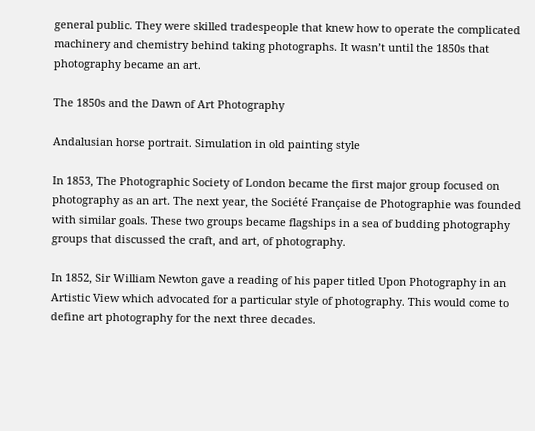general public. They were skilled tradespeople that knew how to operate the complicated machinery and chemistry behind taking photographs. It wasn’t until the 1850s that photography became an art.

The 1850s and the Dawn of Art Photography

Andalusian horse portrait. Simulation in old painting style

In 1853, The Photographic Society of London became the first major group focused on photography as an art. The next year, the Société Française de Photographie was founded with similar goals. These two groups became flagships in a sea of budding photography groups that discussed the craft, and art, of photography.

In 1852, Sir William Newton gave a reading of his paper titled Upon Photography in an Artistic View which advocated for a particular style of photography. This would come to define art photography for the next three decades.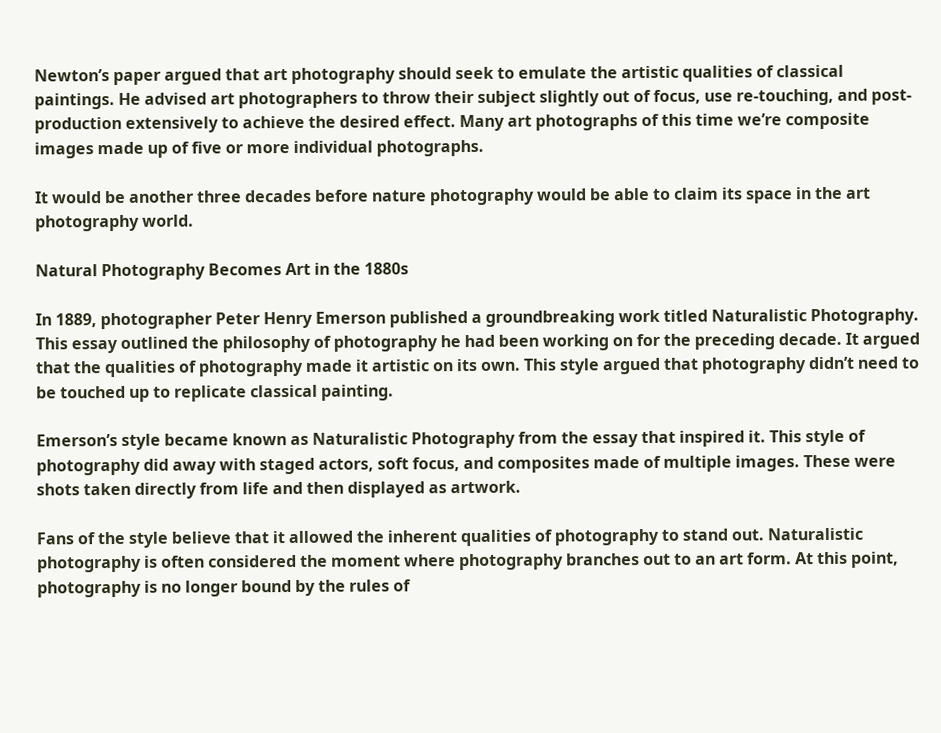Newton’s paper argued that art photography should seek to emulate the artistic qualities of classical paintings. He advised art photographers to throw their subject slightly out of focus, use re-touching, and post-production extensively to achieve the desired effect. Many art photographs of this time we’re composite images made up of five or more individual photographs.

It would be another three decades before nature photography would be able to claim its space in the art photography world.

Natural Photography Becomes Art in the 1880s

In 1889, photographer Peter Henry Emerson published a groundbreaking work titled Naturalistic Photography. This essay outlined the philosophy of photography he had been working on for the preceding decade. It argued that the qualities of photography made it artistic on its own. This style argued that photography didn’t need to be touched up to replicate classical painting.

Emerson’s style became known as Naturalistic Photography from the essay that inspired it. This style of photography did away with staged actors, soft focus, and composites made of multiple images. These were shots taken directly from life and then displayed as artwork.

Fans of the style believe that it allowed the inherent qualities of photography to stand out. Naturalistic photography is often considered the moment where photography branches out to an art form. At this point, photography is no longer bound by the rules of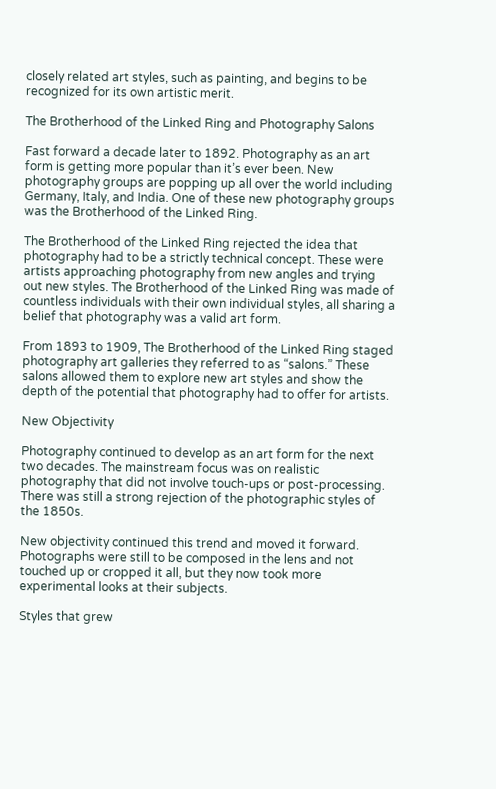closely related art styles, such as painting, and begins to be recognized for its own artistic merit.

The Brotherhood of the Linked Ring and Photography Salons

Fast forward a decade later to 1892. Photography as an art form is getting more popular than it’s ever been. New photography groups are popping up all over the world including Germany, Italy, and India. One of these new photography groups was the Brotherhood of the Linked Ring.

The Brotherhood of the Linked Ring rejected the idea that photography had to be a strictly technical concept. These were artists approaching photography from new angles and trying out new styles. The Brotherhood of the Linked Ring was made of countless individuals with their own individual styles, all sharing a belief that photography was a valid art form.

From 1893 to 1909, The Brotherhood of the Linked Ring staged photography art galleries they referred to as “salons.” These salons allowed them to explore new art styles and show the depth of the potential that photography had to offer for artists.

New Objectivity

Photography continued to develop as an art form for the next two decades. The mainstream focus was on realistic photography that did not involve touch-ups or post-processing. There was still a strong rejection of the photographic styles of the 1850s.

New objectivity continued this trend and moved it forward. Photographs were still to be composed in the lens and not touched up or cropped it all, but they now took more experimental looks at their subjects.

Styles that grew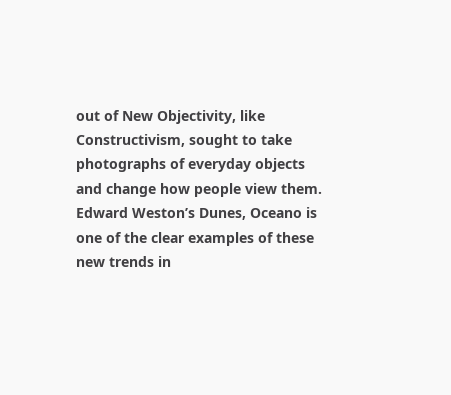out of New Objectivity, like Constructivism, sought to take photographs of everyday objects and change how people view them. Edward Weston’s Dunes, Oceano is one of the clear examples of these new trends in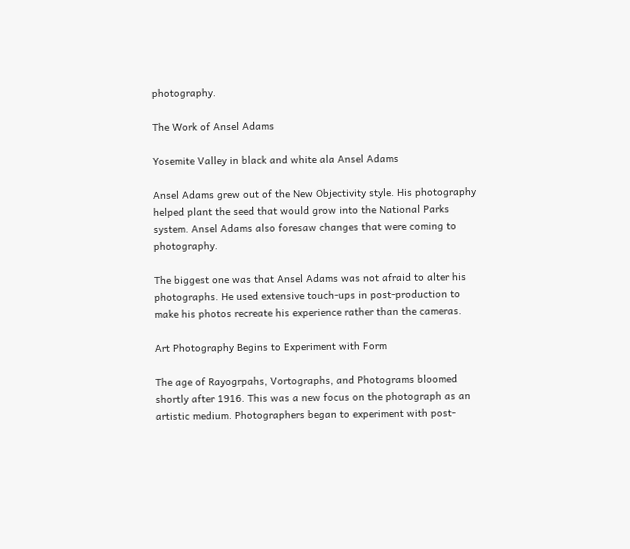photography.

The Work of Ansel Adams

Yosemite Valley in black and white ala Ansel Adams

Ansel Adams grew out of the New Objectivity style. His photography helped plant the seed that would grow into the National Parks system. Ansel Adams also foresaw changes that were coming to photography.

The biggest one was that Ansel Adams was not afraid to alter his photographs. He used extensive touch-ups in post-production to make his photos recreate his experience rather than the cameras.

Art Photography Begins to Experiment with Form

The age of Rayogrpahs, Vortographs, and Photograms bloomed shortly after 1916. This was a new focus on the photograph as an artistic medium. Photographers began to experiment with post-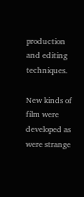production and editing techniques.

New kinds of film were developed as were strange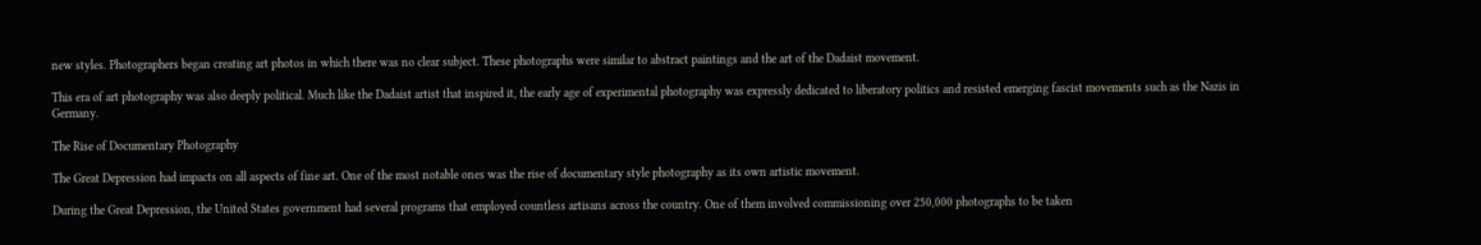new styles. Photographers began creating art photos in which there was no clear subject. These photographs were similar to abstract paintings and the art of the Dadaist movement.

This era of art photography was also deeply political. Much like the Dadaist artist that inspired it, the early age of experimental photography was expressly dedicated to liberatory politics and resisted emerging fascist movements such as the Nazis in Germany.

The Rise of Documentary Photography

The Great Depression had impacts on all aspects of fine art. One of the most notable ones was the rise of documentary style photography as its own artistic movement.

During the Great Depression, the United States government had several programs that employed countless artisans across the country. One of them involved commissioning over 250,000 photographs to be taken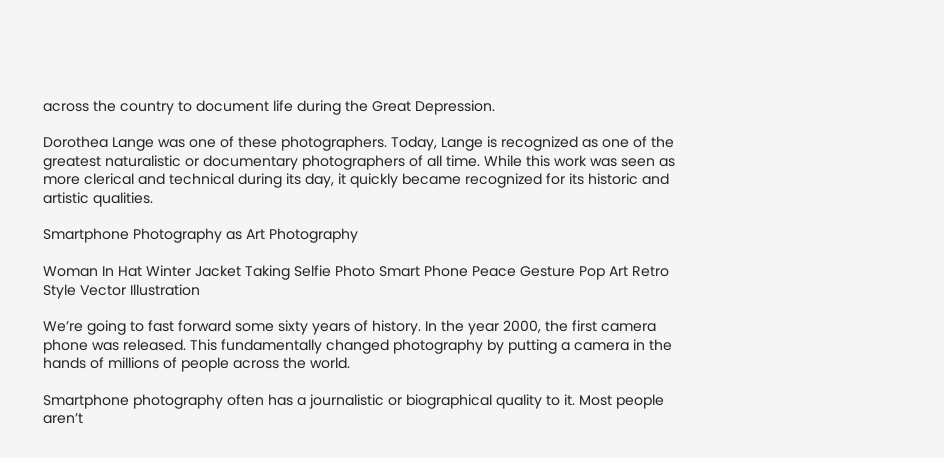across the country to document life during the Great Depression.

Dorothea Lange was one of these photographers. Today, Lange is recognized as one of the greatest naturalistic or documentary photographers of all time. While this work was seen as more clerical and technical during its day, it quickly became recognized for its historic and artistic qualities.

Smartphone Photography as Art Photography

Woman In Hat Winter Jacket Taking Selfie Photo Smart Phone Peace Gesture Pop Art Retro Style Vector Illustration

We’re going to fast forward some sixty years of history. In the year 2000, the first camera phone was released. This fundamentally changed photography by putting a camera in the hands of millions of people across the world.

Smartphone photography often has a journalistic or biographical quality to it. Most people aren’t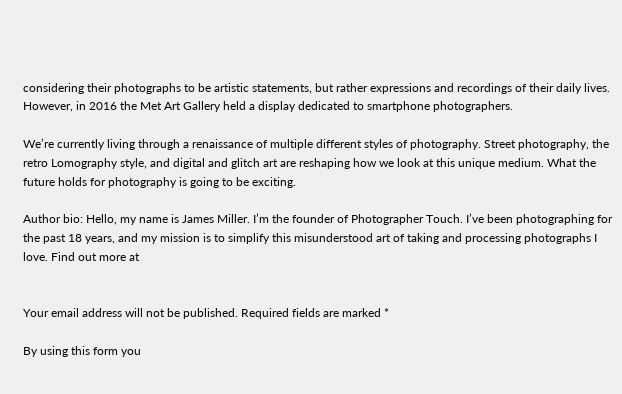considering their photographs to be artistic statements, but rather expressions and recordings of their daily lives. However, in 2016 the Met Art Gallery held a display dedicated to smartphone photographers.

We’re currently living through a renaissance of multiple different styles of photography. Street photography, the retro Lomography style, and digital and glitch art are reshaping how we look at this unique medium. What the future holds for photography is going to be exciting.

Author bio: Hello, my name is James Miller. I’m the founder of Photographer Touch. I’ve been photographing for the past 18 years, and my mission is to simplify this misunderstood art of taking and processing photographs I love. Find out more at


Your email address will not be published. Required fields are marked *

By using this form you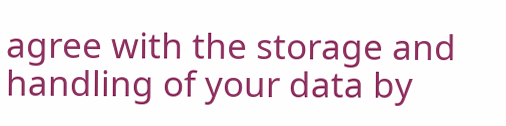agree with the storage and handling of your data by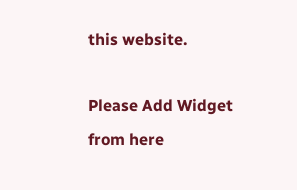this website.

Please Add Widget from here